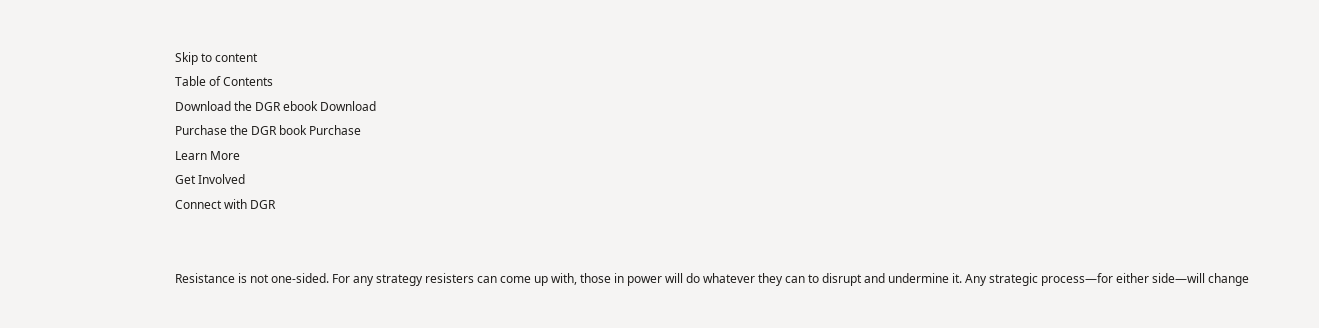Skip to content
Table of Contents
Download the DGR ebook Download
Purchase the DGR book Purchase
Learn More
Get Involved
Connect with DGR


Resistance is not one-sided. For any strategy resisters can come up with, those in power will do whatever they can to disrupt and undermine it. Any strategic process—for either side—will change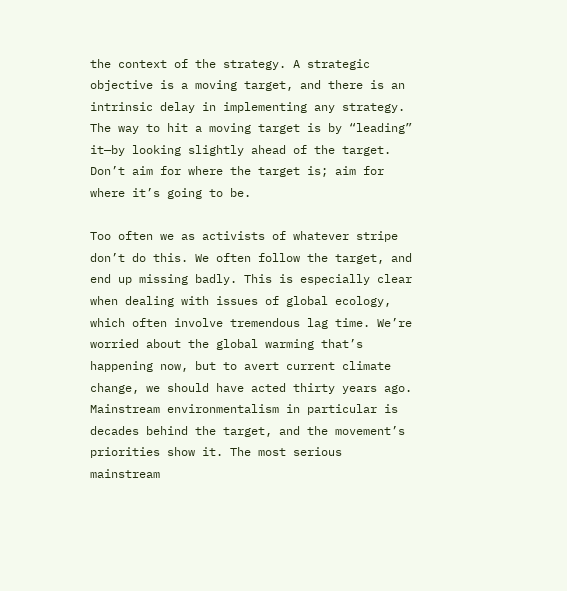the context of the strategy. A strategic objective is a moving target, and there is an intrinsic delay in implementing any strategy. The way to hit a moving target is by “leading” it—by looking slightly ahead of the target. Don’t aim for where the target is; aim for where it’s going to be.

Too often we as activists of whatever stripe don’t do this. We often follow the target, and end up missing badly. This is especially clear when dealing with issues of global ecology, which often involve tremendous lag time. We’re worried about the global warming that’s happening now, but to avert current climate change, we should have acted thirty years ago. Mainstream environmentalism in particular is decades behind the target, and the movement’s priorities show it. The most serious mainstream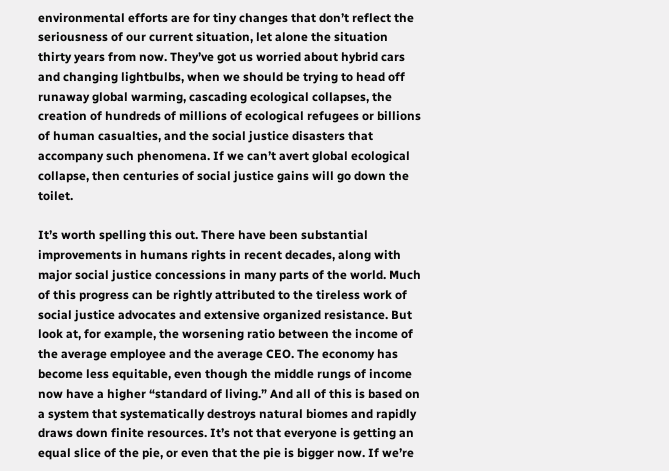environmental efforts are for tiny changes that don’t reflect the seriousness of our current situation, let alone the situation thirty years from now. They’ve got us worried about hybrid cars and changing lightbulbs, when we should be trying to head off runaway global warming, cascading ecological collapses, the creation of hundreds of millions of ecological refugees or billions of human casualties, and the social justice disasters that accompany such phenomena. If we can’t avert global ecological collapse, then centuries of social justice gains will go down the toilet.

It’s worth spelling this out. There have been substantial improvements in humans rights in recent decades, along with major social justice concessions in many parts of the world. Much of this progress can be rightly attributed to the tireless work of social justice advocates and extensive organized resistance. But look at, for example, the worsening ratio between the income of the average employee and the average CEO. The economy has become less equitable, even though the middle rungs of income now have a higher “standard of living.” And all of this is based on a system that systematically destroys natural biomes and rapidly draws down finite resources. It’s not that everyone is getting an equal slice of the pie, or even that the pie is bigger now. If we’re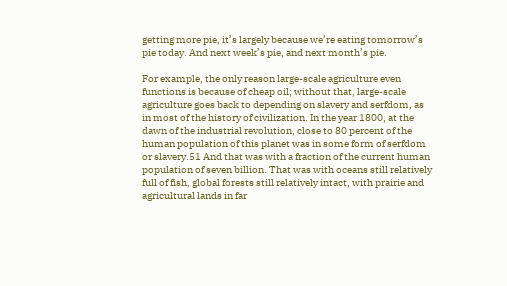getting more pie, it’s largely because we’re eating tomorrow’s pie today. And next week’s pie, and next month’s pie.

For example, the only reason large-scale agriculture even functions is because of cheap oil; without that, large-scale agriculture goes back to depending on slavery and serfdom, as in most of the history of civilization. In the year 1800, at the dawn of the industrial revolution, close to 80 percent of the human population of this planet was in some form of serfdom or slavery.51 And that was with a fraction of the current human population of seven billion. That was with oceans still relatively full of fish, global forests still relatively intact, with prairie and agricultural lands in far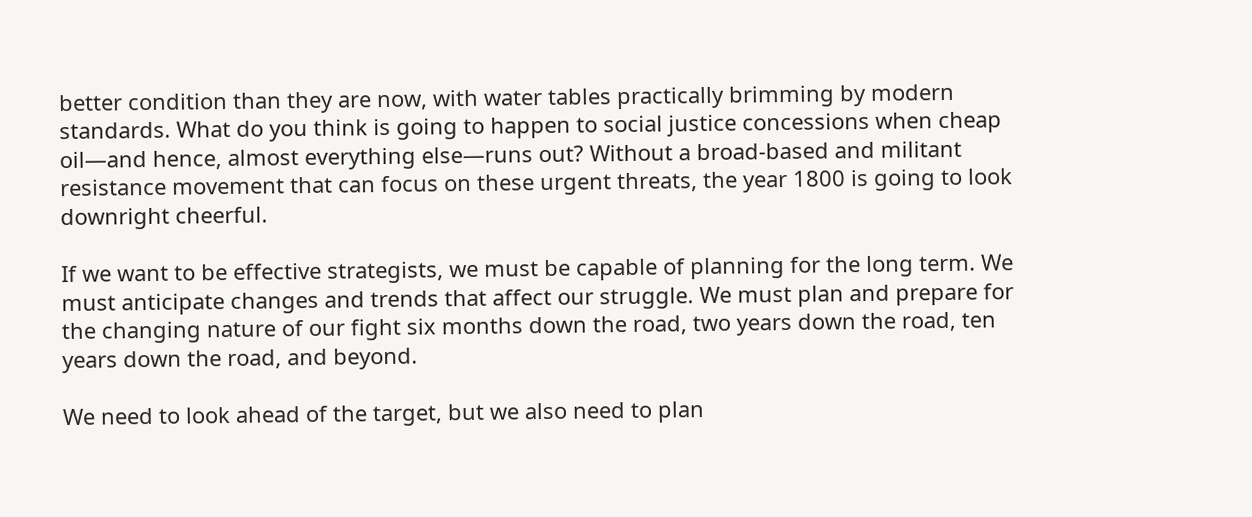better condition than they are now, with water tables practically brimming by modern standards. What do you think is going to happen to social justice concessions when cheap oil—and hence, almost everything else—runs out? Without a broad-based and militant resistance movement that can focus on these urgent threats, the year 1800 is going to look downright cheerful.

If we want to be effective strategists, we must be capable of planning for the long term. We must anticipate changes and trends that affect our struggle. We must plan and prepare for the changing nature of our fight six months down the road, two years down the road, ten years down the road, and beyond.

We need to look ahead of the target, but we also need to plan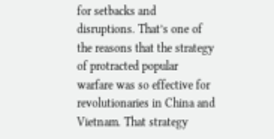for setbacks and disruptions. That’s one of the reasons that the strategy of protracted popular warfare was so effective for revolutionaries in China and Vietnam. That strategy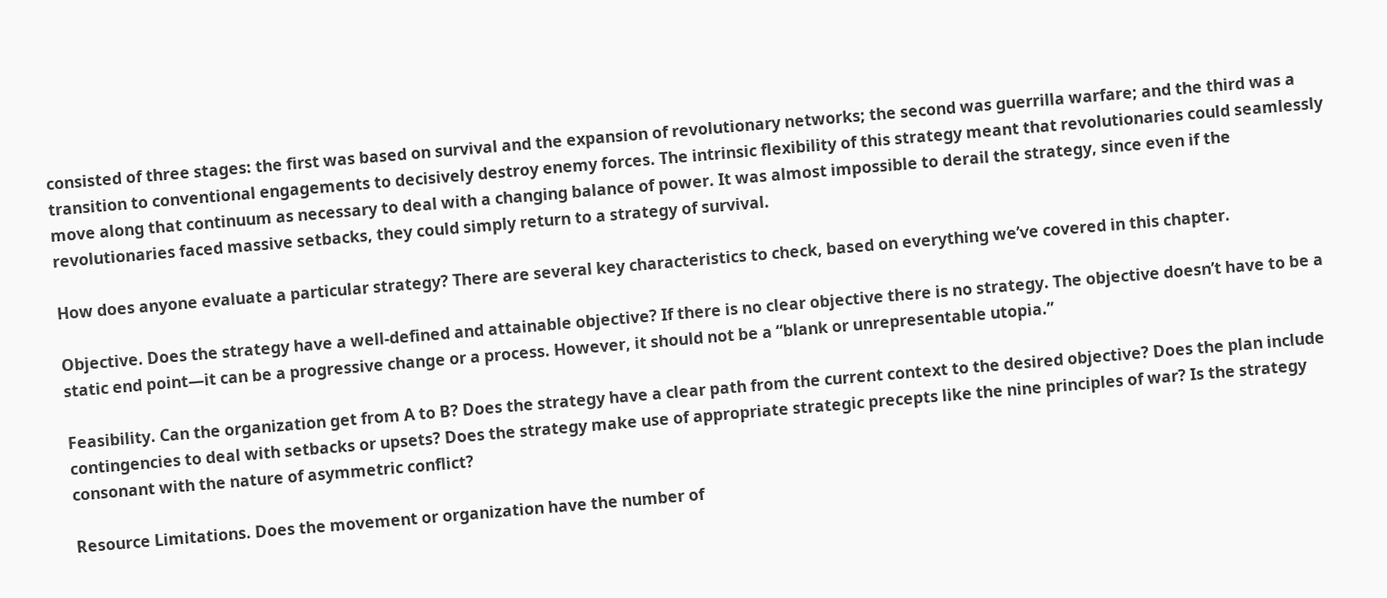consisted of three stages: the first was based on survival and the expansion of revolutionary networks; the second was guerrilla warfare; and the third was a transition to conventional engagements to decisively destroy enemy forces. The intrinsic flexibility of this strategy meant that revolutionaries could seamlessly move along that continuum as necessary to deal with a changing balance of power. It was almost impossible to derail the strategy, since even if the revolutionaries faced massive setbacks, they could simply return to a strategy of survival.

How does anyone evaluate a particular strategy? There are several key characteristics to check, based on everything we’ve covered in this chapter.

Objective. Does the strategy have a well-defined and attainable objective? If there is no clear objective there is no strategy. The objective doesn’t have to be a static end point—it can be a progressive change or a process. However, it should not be a “blank or unrepresentable utopia.”

Feasibility. Can the organization get from A to B? Does the strategy have a clear path from the current context to the desired objective? Does the plan include contingencies to deal with setbacks or upsets? Does the strategy make use of appropriate strategic precepts like the nine principles of war? Is the strategy consonant with the nature of asymmetric conflict?

Resource Limitations. Does the movement or organization have the number of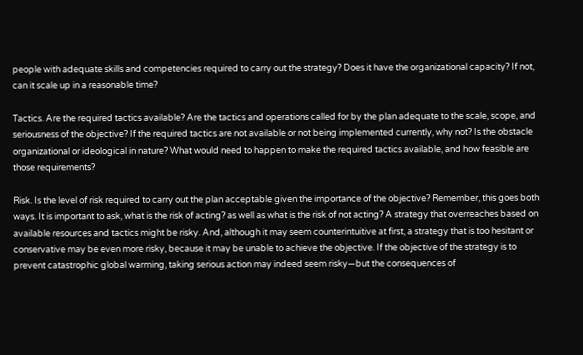people with adequate skills and competencies required to carry out the strategy? Does it have the organizational capacity? If not, can it scale up in a reasonable time?

Tactics. Are the required tactics available? Are the tactics and operations called for by the plan adequate to the scale, scope, and seriousness of the objective? If the required tactics are not available or not being implemented currently, why not? Is the obstacle organizational or ideological in nature? What would need to happen to make the required tactics available, and how feasible are those requirements?

Risk. Is the level of risk required to carry out the plan acceptable given the importance of the objective? Remember, this goes both ways. It is important to ask, what is the risk of acting? as well as what is the risk of not acting? A strategy that overreaches based on available resources and tactics might be risky. And, although it may seem counterintuitive at first, a strategy that is too hesitant or conservative may be even more risky, because it may be unable to achieve the objective. If the objective of the strategy is to prevent catastrophic global warming, taking serious action may indeed seem risky—but the consequences of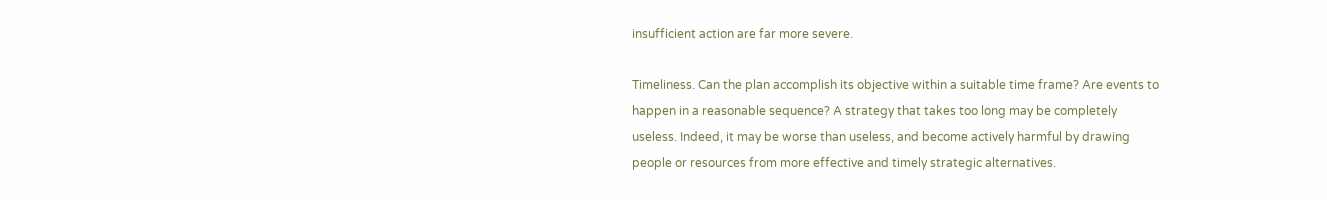insufficient action are far more severe.

Timeliness. Can the plan accomplish its objective within a suitable time frame? Are events to happen in a reasonable sequence? A strategy that takes too long may be completely useless. Indeed, it may be worse than useless, and become actively harmful by drawing people or resources from more effective and timely strategic alternatives.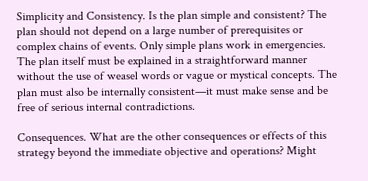Simplicity and Consistency. Is the plan simple and consistent? The plan should not depend on a large number of prerequisites or complex chains of events. Only simple plans work in emergencies. The plan itself must be explained in a straightforward manner without the use of weasel words or vague or mystical concepts. The plan must also be internally consistent—it must make sense and be free of serious internal contradictions.

Consequences. What are the other consequences or effects of this strategy beyond the immediate objective and operations? Might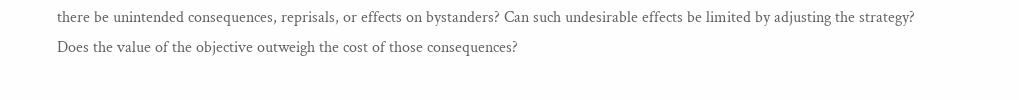there be unintended consequences, reprisals, or effects on bystanders? Can such undesirable effects be limited by adjusting the strategy? Does the value of the objective outweigh the cost of those consequences?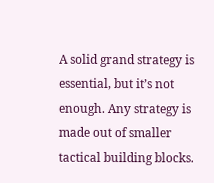A solid grand strategy is essential, but it’s not enough. Any strategy is made out of smaller tactical building blocks.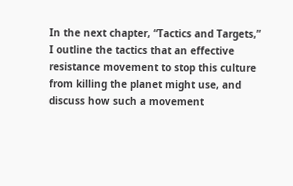In the next chapter, “Tactics and Targets,” I outline the tactics that an effective resistance movement to stop this culture from killing the planet might use, and discuss how such a movement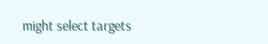might select targets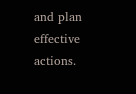and plan effective actions.